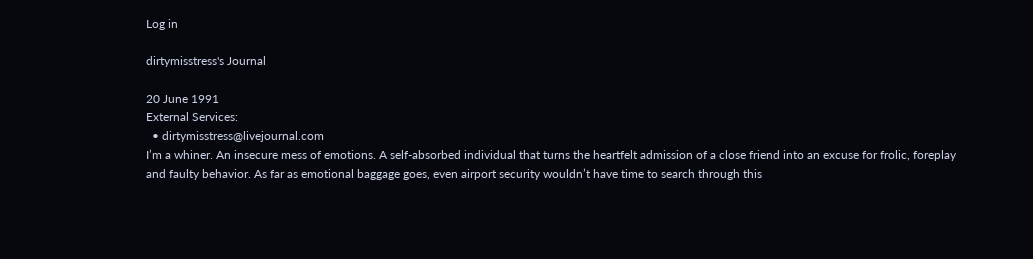Log in

dirtymisstress's Journal

20 June 1991
External Services:
  • dirtymisstress@livejournal.com
I’m a whiner. An insecure mess of emotions. A self-absorbed individual that turns the heartfelt admission of a close friend into an excuse for frolic, foreplay and faulty behavior. As far as emotional baggage goes, even airport security wouldn’t have time to search through this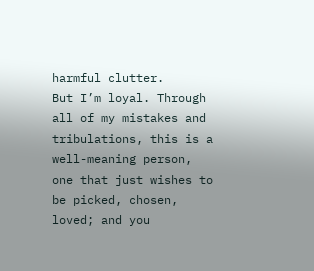harmful clutter.
But I’m loyal. Through all of my mistakes and tribulations, this is a well-meaning person, one that just wishes to be picked, chosen, loved; and you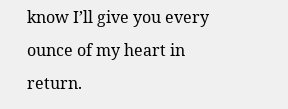know I’ll give you every ounce of my heart in return.